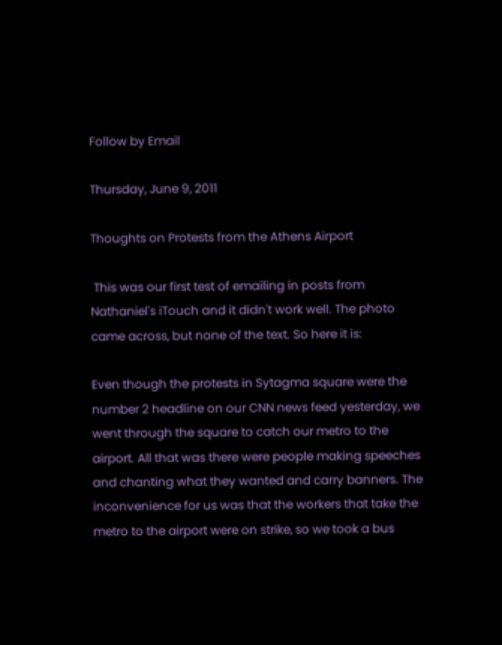Follow by Email

Thursday, June 9, 2011

Thoughts on Protests from the Athens Airport

 This was our first test of emailing in posts from Nathaniel's iTouch and it didn't work well. The photo came across, but none of the text. So here it is:

Even though the protests in Sytagma square were the number 2 headline on our CNN news feed yesterday, we went through the square to catch our metro to the airport. All that was there were people making speeches and chanting what they wanted and carry banners. The inconvenience for us was that the workers that take the metro to the airport were on strike, so we took a bus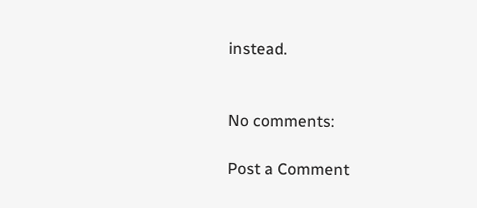instead.


No comments:

Post a Comment